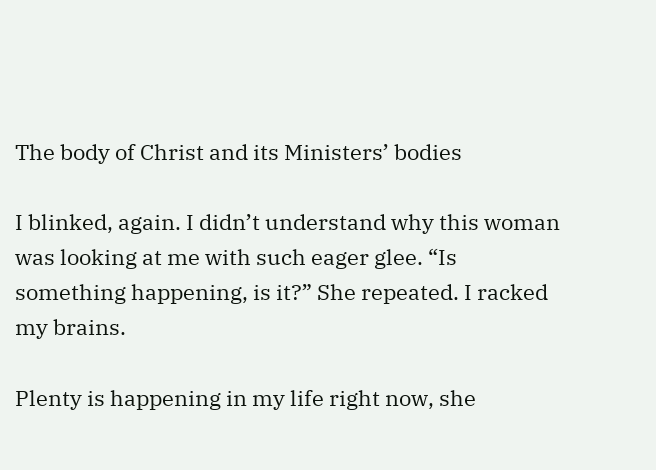The body of Christ and its Ministers’ bodies

I blinked, again. I didn’t understand why this woman was looking at me with such eager glee. “Is something happening, is it?” She repeated. I racked my brains.

Plenty is happening in my life right now, she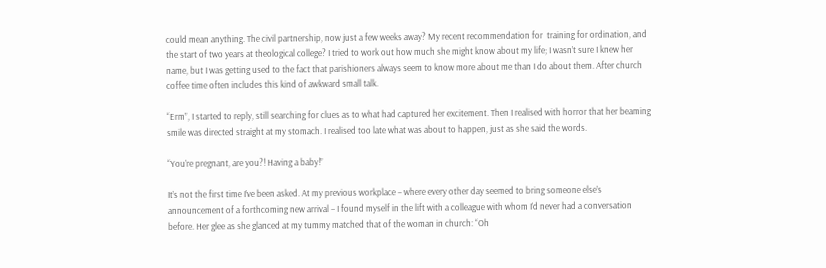could mean anything. The civil partnership, now just a few weeks away? My recent recommendation for  training for ordination, and the start of two years at theological college? I tried to work out how much she might know about my life; I wasn’t sure I knew her name, but I was getting used to the fact that parishioners always seem to know more about me than I do about them. After church coffee time often includes this kind of awkward small talk.

“Erm”, I started to reply, still searching for clues as to what had captured her excitement. Then I realised with horror that her beaming smile was directed straight at my stomach. I realised too late what was about to happen, just as she said the words.

“You’re pregnant, are you?! Having a baby!”

It’s not the first time I’ve been asked. At my previous workplace – where every other day seemed to bring someone else’s announcement of a forthcoming new arrival – I found myself in the lift with a colleague with whom I’d never had a conversation before. Her glee as she glanced at my tummy matched that of the woman in church: “Oh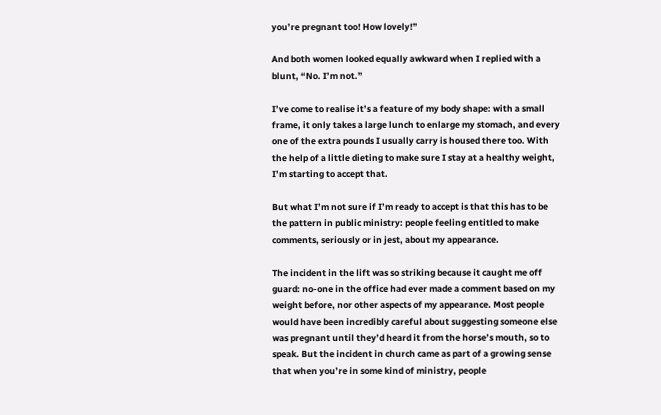you’re pregnant too! How lovely!”

And both women looked equally awkward when I replied with a blunt, “No. I’m not.”

I’ve come to realise it’s a feature of my body shape: with a small frame, it only takes a large lunch to enlarge my stomach, and every one of the extra pounds I usually carry is housed there too. With the help of a little dieting to make sure I stay at a healthy weight, I’m starting to accept that.

But what I’m not sure if I’m ready to accept is that this has to be the pattern in public ministry: people feeling entitled to make comments, seriously or in jest, about my appearance.

The incident in the lift was so striking because it caught me off guard: no-one in the office had ever made a comment based on my weight before, nor other aspects of my appearance. Most people would have been incredibly careful about suggesting someone else was pregnant until they’d heard it from the horse’s mouth, so to speak. But the incident in church came as part of a growing sense that when you’re in some kind of ministry, people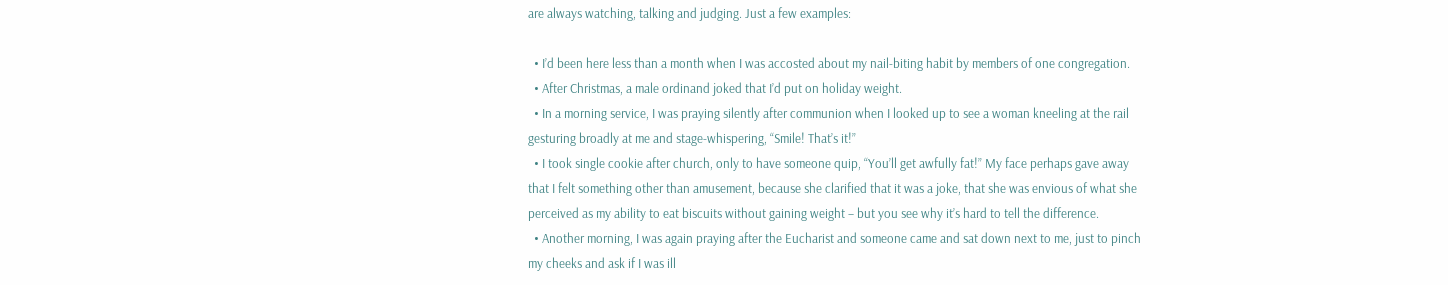are always watching, talking and judging. Just a few examples:

  • I’d been here less than a month when I was accosted about my nail-biting habit by members of one congregation.
  • After Christmas, a male ordinand joked that I’d put on holiday weight.
  • In a morning service, I was praying silently after communion when I looked up to see a woman kneeling at the rail gesturing broadly at me and stage-whispering, “Smile! That’s it!”
  • I took single cookie after church, only to have someone quip, “You’ll get awfully fat!” My face perhaps gave away that I felt something other than amusement, because she clarified that it was a joke, that she was envious of what she perceived as my ability to eat biscuits without gaining weight – but you see why it’s hard to tell the difference.
  • Another morning, I was again praying after the Eucharist and someone came and sat down next to me, just to pinch my cheeks and ask if I was ill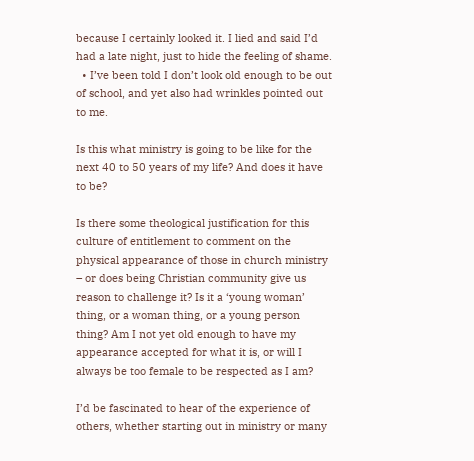because I certainly looked it. I lied and said I’d had a late night, just to hide the feeling of shame.
  • I’ve been told I don’t look old enough to be out of school, and yet also had wrinkles pointed out to me.

Is this what ministry is going to be like for the next 40 to 50 years of my life? And does it have to be?

Is there some theological justification for this culture of entitlement to comment on the physical appearance of those in church ministry – or does being Christian community give us reason to challenge it? Is it a ‘young woman’ thing, or a woman thing, or a young person thing? Am I not yet old enough to have my appearance accepted for what it is, or will I always be too female to be respected as I am?

I’d be fascinated to hear of the experience of others, whether starting out in ministry or many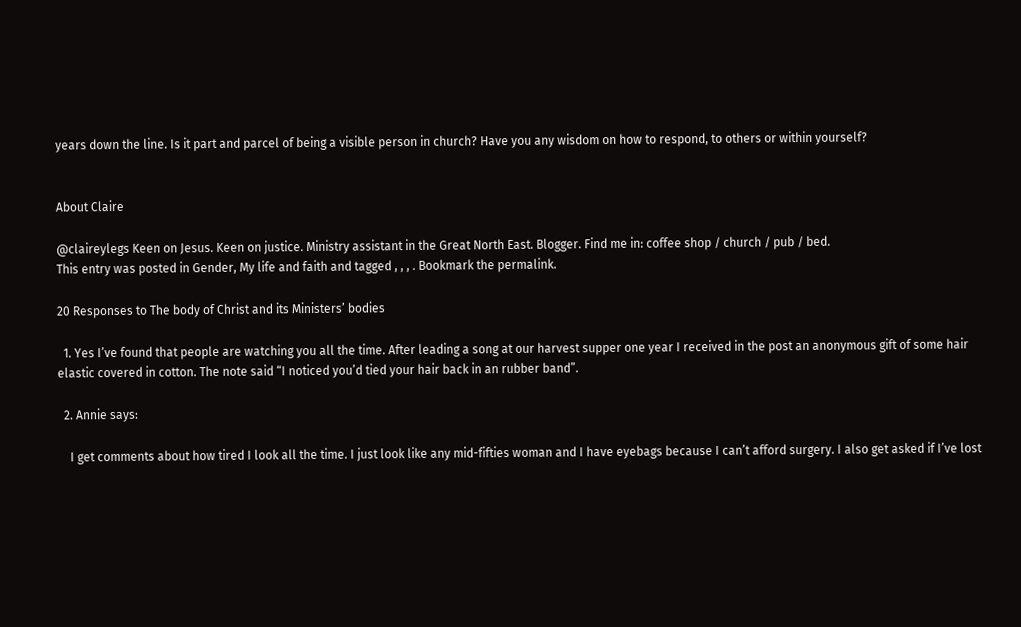years down the line. Is it part and parcel of being a visible person in church? Have you any wisdom on how to respond, to others or within yourself?


About Claire

@claireylegs Keen on Jesus. Keen on justice. Ministry assistant in the Great North East. Blogger. Find me in: coffee shop / church / pub / bed.
This entry was posted in Gender, My life and faith and tagged , , , . Bookmark the permalink.

20 Responses to The body of Christ and its Ministers’ bodies

  1. Yes I’ve found that people are watching you all the time. After leading a song at our harvest supper one year I received in the post an anonymous gift of some hair elastic covered in cotton. The note said “I noticed you’d tied your hair back in an rubber band”.

  2. Annie says:

    I get comments about how tired I look all the time. I just look like any mid-fifties woman and I have eyebags because I can’t afford surgery. I also get asked if I’ve lost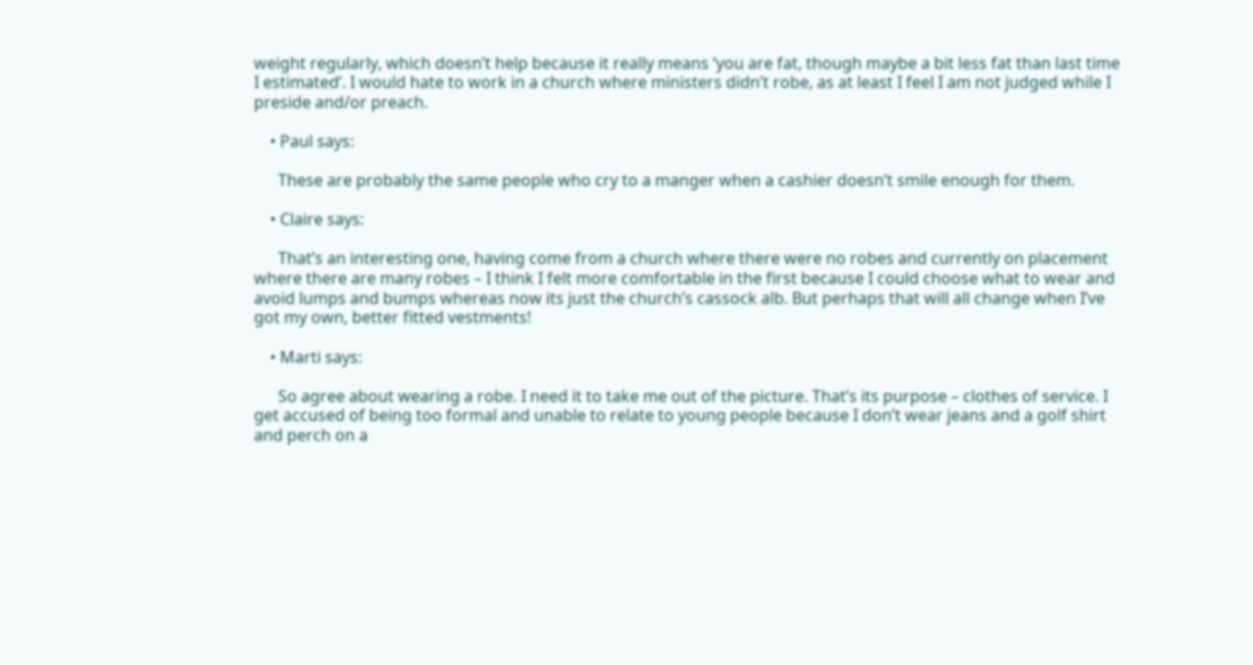weight regularly, which doesn’t help because it really means ‘you are fat, though maybe a bit less fat than last time I estimated’. I would hate to work in a church where ministers didn’t robe, as at least I feel I am not judged while I preside and/or preach.

    • Paul says:

      These are probably the same people who cry to a manger when a cashier doesn’t smile enough for them.

    • Claire says:

      That’s an interesting one, having come from a church where there were no robes and currently on placement where there are many robes – I think I felt more comfortable in the first because I could choose what to wear and avoid lumps and bumps whereas now its just the church’s cassock alb. But perhaps that will all change when I’ve got my own, better fitted vestments!

    • Marti says:

      So agree about wearing a robe. I need it to take me out of the picture. That’s its purpose – clothes of service. I get accused of being too formal and unable to relate to young people because I don’t wear jeans and a golf shirt and perch on a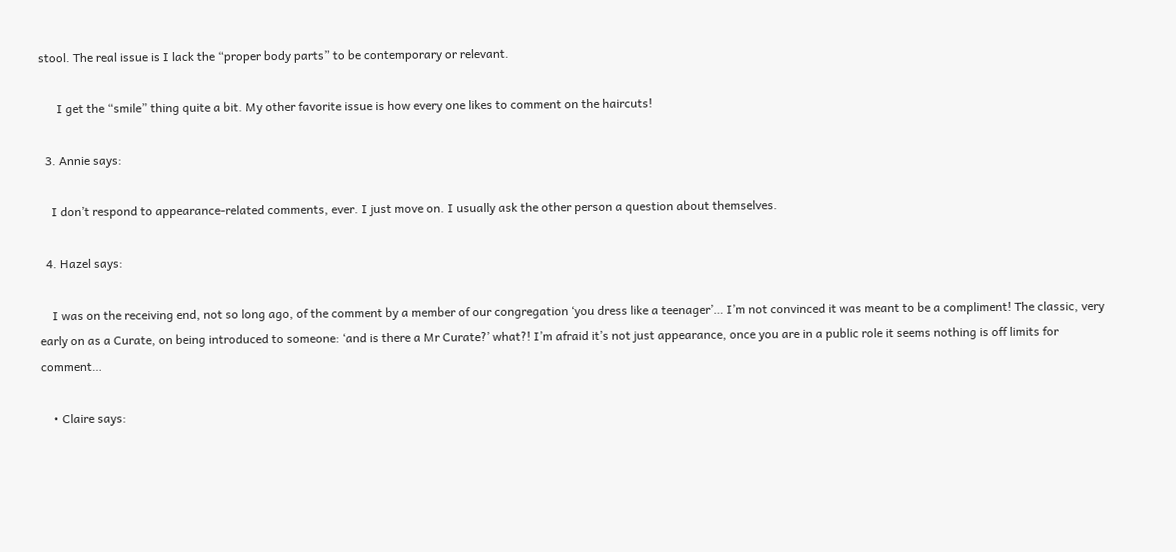stool. The real issue is I lack the “proper body parts” to be contemporary or relevant.

      I get the “smile” thing quite a bit. My other favorite issue is how every one likes to comment on the haircuts!

  3. Annie says:

    I don’t respond to appearance-related comments, ever. I just move on. I usually ask the other person a question about themselves.

  4. Hazel says:

    I was on the receiving end, not so long ago, of the comment by a member of our congregation ‘you dress like a teenager’… I’m not convinced it was meant to be a compliment! The classic, very early on as a Curate, on being introduced to someone: ‘and is there a Mr Curate?’ what?! I’m afraid it’s not just appearance, once you are in a public role it seems nothing is off limits for comment…

    • Claire says: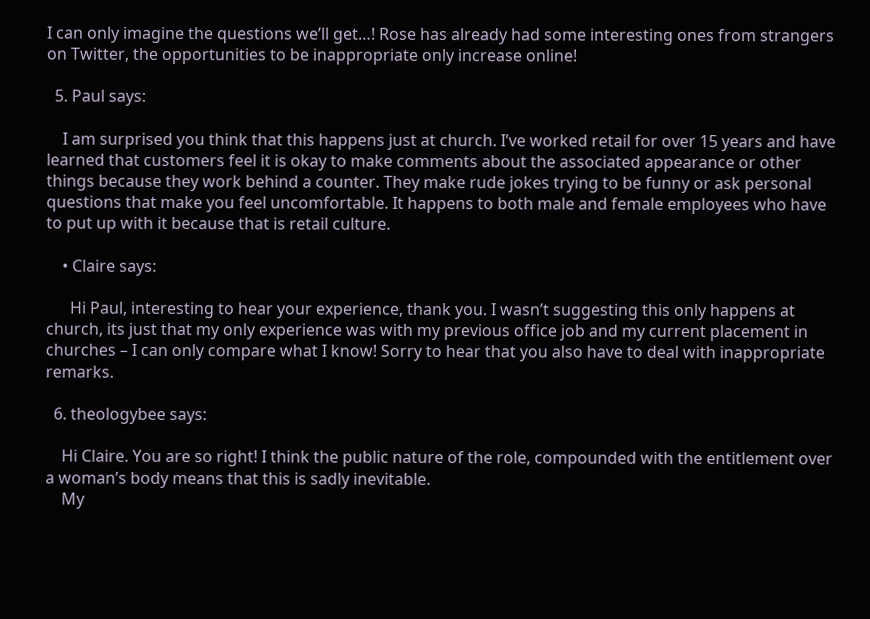I can only imagine the questions we’ll get…! Rose has already had some interesting ones from strangers on Twitter, the opportunities to be inappropriate only increase online!

  5. Paul says:

    I am surprised you think that this happens just at church. I’ve worked retail for over 15 years and have learned that customers feel it is okay to make comments about the associated appearance or other things because they work behind a counter. They make rude jokes trying to be funny or ask personal questions that make you feel uncomfortable. It happens to both male and female employees who have to put up with it because that is retail culture.

    • Claire says:

      Hi Paul, interesting to hear your experience, thank you. I wasn’t suggesting this only happens at church, its just that my only experience was with my previous office job and my current placement in churches – I can only compare what I know! Sorry to hear that you also have to deal with inappropriate remarks.

  6. theologybee says:

    Hi Claire. You are so right! I think the public nature of the role, compounded with the entitlement over a woman’s body means that this is sadly inevitable.
    My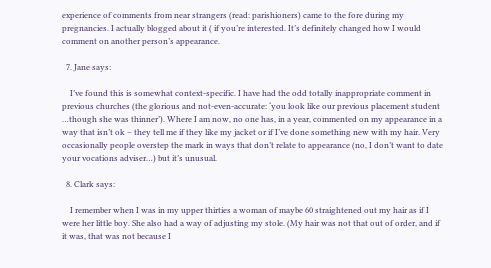experience of comments from near strangers (read: parishioners) came to the fore during my pregnancies. I actually blogged about it ( if you’re interested. It’s definitely changed how I would comment on another person’s appearance.

  7. Jane says:

    I’ve found this is somewhat context-specific. I have had the odd totally inappropriate comment in previous churches (the glorious and not-even-accurate: ‘you look like our previous placement student …though she was thinner’). Where I am now, no one has, in a year, commented on my appearance in a way that isn’t ok – they tell me if they like my jacket or if I’ve done something new with my hair. Very occasionally people overstep the mark in ways that don’t relate to appearance (no, I don’t want to date your vocations adviser…) but it’s unusual.

  8. Clark says:

    I remember when I was in my upper thirties a woman of maybe 60 straightened out my hair as if I were her little boy. She also had a way of adjusting my stole. (My hair was not that out of order, and if it was, that was not because I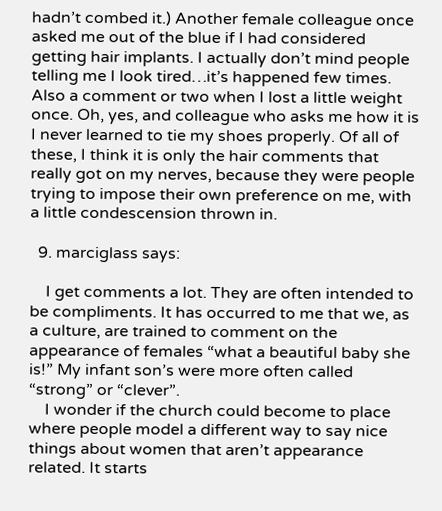hadn’t combed it.) Another female colleague once asked me out of the blue if I had considered getting hair implants. I actually don’t mind people telling me I look tired…it’s happened few times. Also a comment or two when I lost a little weight once. Oh, yes, and colleague who asks me how it is I never learned to tie my shoes properly. Of all of these, I think it is only the hair comments that really got on my nerves, because they were people trying to impose their own preference on me, with a little condescension thrown in.

  9. marciglass says:

    I get comments a lot. They are often intended to be compliments. It has occurred to me that we, as a culture, are trained to comment on the appearance of females “what a beautiful baby she is!” My infant son’s were more often called “strong” or “clever”.
    I wonder if the church could become to place where people model a different way to say nice things about women that aren’t appearance related. It starts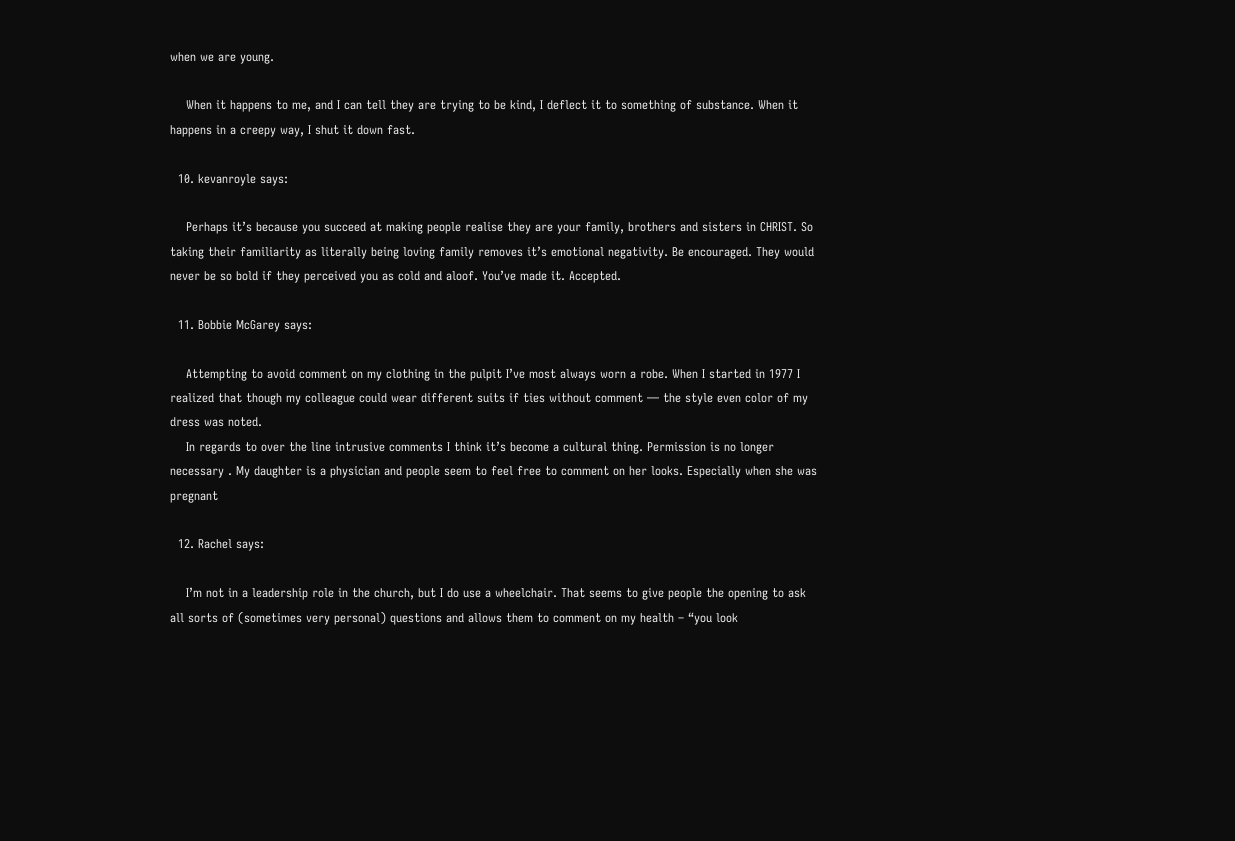when we are young.

    When it happens to me, and I can tell they are trying to be kind, I deflect it to something of substance. When it happens in a creepy way, I shut it down fast.

  10. kevanroyle says:

    Perhaps it’s because you succeed at making people realise they are your family, brothers and sisters in CHRIST. So taking their familiarity as literally being loving family removes it’s emotional negativity. Be encouraged. They would never be so bold if they perceived you as cold and aloof. You’ve made it. Accepted.

  11. Bobbie McGarey says:

    Attempting to avoid comment on my clothing in the pulpit I’ve most always worn a robe. When I started in 1977 I realized that though my colleague could wear different suits if ties without comment — the style even color of my dress was noted.
    In regards to over the line intrusive comments I think it’s become a cultural thing. Permission is no longer necessary . My daughter is a physician and people seem to feel free to comment on her looks. Especially when she was pregnant

  12. Rachel says:

    I’m not in a leadership role in the church, but I do use a wheelchair. That seems to give people the opening to ask all sorts of (sometimes very personal) questions and allows them to comment on my health – “you look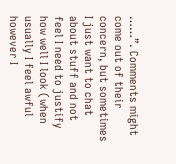……”. Comments might come out of their concern, but sometimes I just want to chat about stuff and not feel I need to justify how well I look (when usually I feel awful however I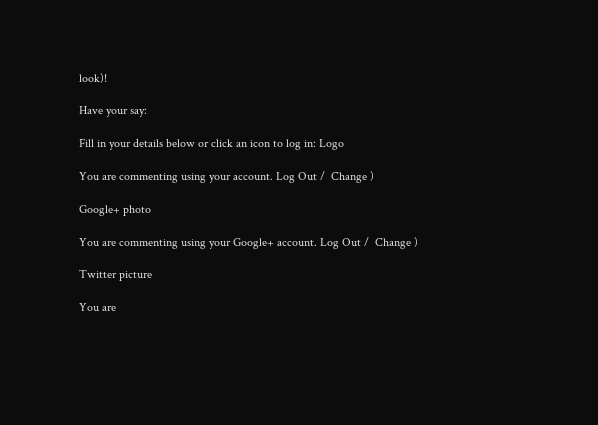look)!

Have your say:

Fill in your details below or click an icon to log in: Logo

You are commenting using your account. Log Out /  Change )

Google+ photo

You are commenting using your Google+ account. Log Out /  Change )

Twitter picture

You are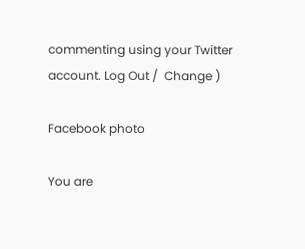commenting using your Twitter account. Log Out /  Change )

Facebook photo

You are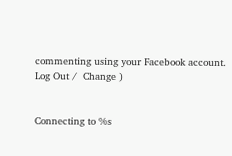commenting using your Facebook account. Log Out /  Change )


Connecting to %s